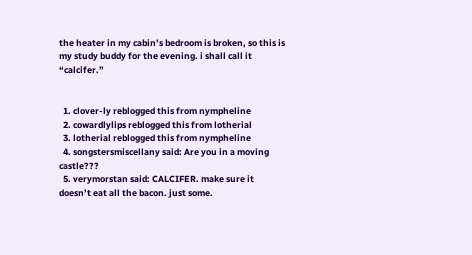the heater in my cabin’s bedroom is broken, so this is my study buddy for the evening. i shall call it “calcifer.”


  1. clover-ly reblogged this from nympheline
  2. cowardlylips reblogged this from lotherial
  3. lotherial reblogged this from nympheline
  4. songstersmiscellany said: Are you in a moving castle???
  5. verymorstan said: CALCIFER. make sure it doesn’t eat all the bacon. just some.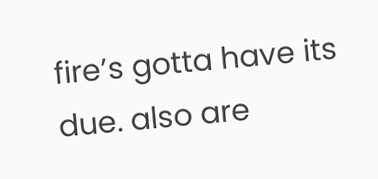fire’s gotta have its due. also are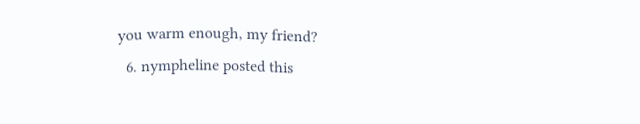you warm enough, my friend?
  6. nympheline posted this